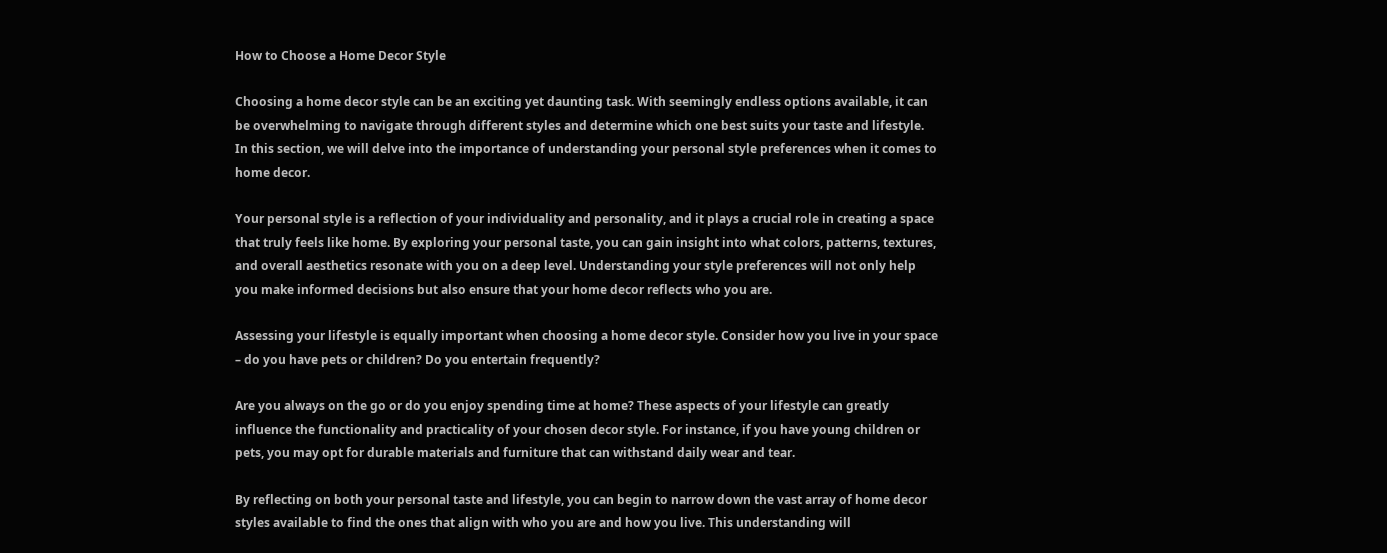How to Choose a Home Decor Style

Choosing a home decor style can be an exciting yet daunting task. With seemingly endless options available, it can be overwhelming to navigate through different styles and determine which one best suits your taste and lifestyle. In this section, we will delve into the importance of understanding your personal style preferences when it comes to home decor.

Your personal style is a reflection of your individuality and personality, and it plays a crucial role in creating a space that truly feels like home. By exploring your personal taste, you can gain insight into what colors, patterns, textures, and overall aesthetics resonate with you on a deep level. Understanding your style preferences will not only help you make informed decisions but also ensure that your home decor reflects who you are.

Assessing your lifestyle is equally important when choosing a home decor style. Consider how you live in your space – do you have pets or children? Do you entertain frequently?

Are you always on the go or do you enjoy spending time at home? These aspects of your lifestyle can greatly influence the functionality and practicality of your chosen decor style. For instance, if you have young children or pets, you may opt for durable materials and furniture that can withstand daily wear and tear.

By reflecting on both your personal taste and lifestyle, you can begin to narrow down the vast array of home decor styles available to find the ones that align with who you are and how you live. This understanding will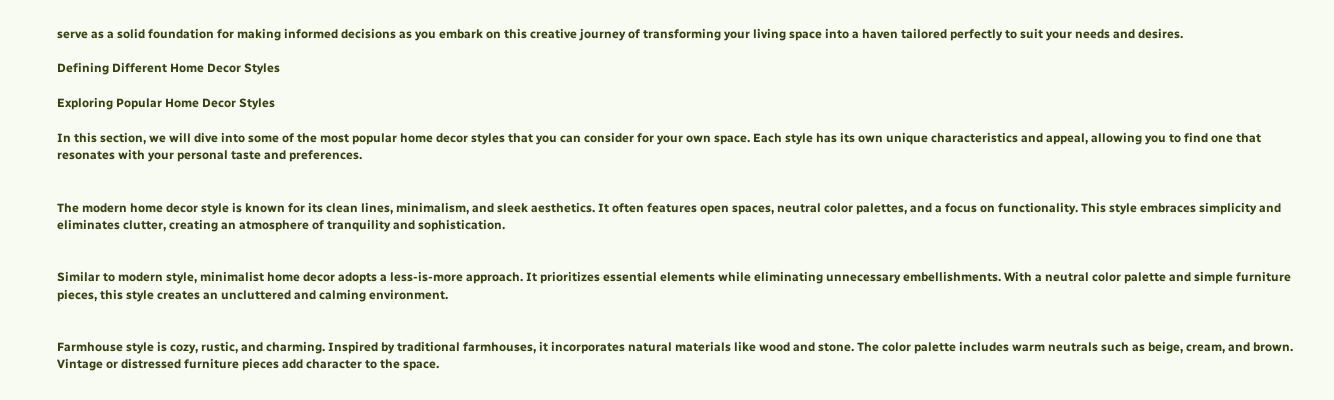serve as a solid foundation for making informed decisions as you embark on this creative journey of transforming your living space into a haven tailored perfectly to suit your needs and desires.

Defining Different Home Decor Styles

Exploring Popular Home Decor Styles

In this section, we will dive into some of the most popular home decor styles that you can consider for your own space. Each style has its own unique characteristics and appeal, allowing you to find one that resonates with your personal taste and preferences.


The modern home decor style is known for its clean lines, minimalism, and sleek aesthetics. It often features open spaces, neutral color palettes, and a focus on functionality. This style embraces simplicity and eliminates clutter, creating an atmosphere of tranquility and sophistication.


Similar to modern style, minimalist home decor adopts a less-is-more approach. It prioritizes essential elements while eliminating unnecessary embellishments. With a neutral color palette and simple furniture pieces, this style creates an uncluttered and calming environment.


Farmhouse style is cozy, rustic, and charming. Inspired by traditional farmhouses, it incorporates natural materials like wood and stone. The color palette includes warm neutrals such as beige, cream, and brown. Vintage or distressed furniture pieces add character to the space.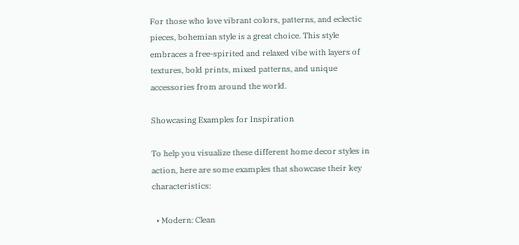For those who love vibrant colors, patterns, and eclectic pieces, bohemian style is a great choice. This style embraces a free-spirited and relaxed vibe with layers of textures, bold prints, mixed patterns, and unique accessories from around the world.

Showcasing Examples for Inspiration

To help you visualize these different home decor styles in action, here are some examples that showcase their key characteristics:

  • Modern: Clean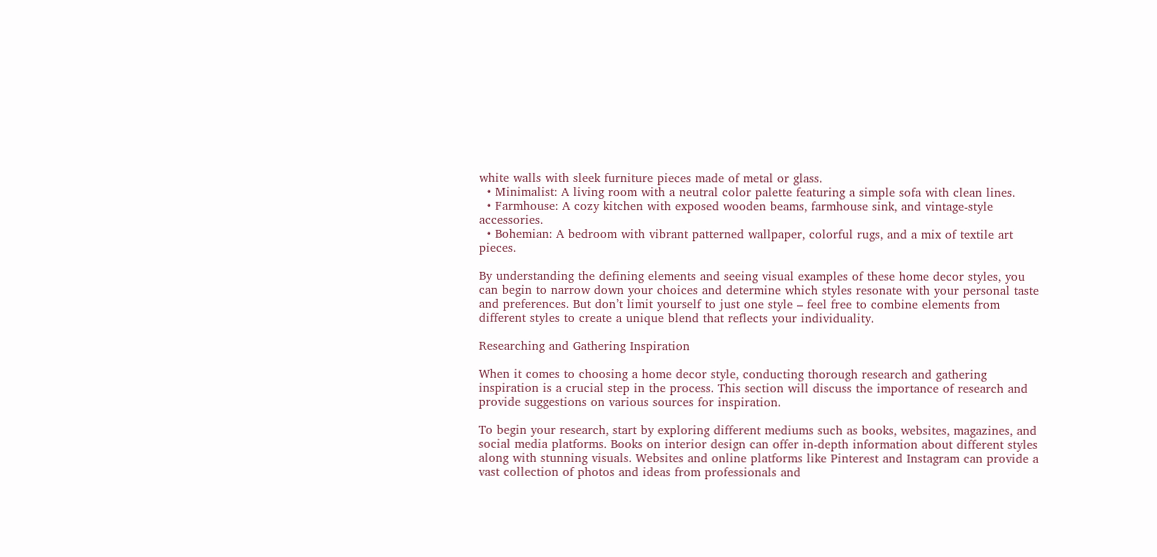white walls with sleek furniture pieces made of metal or glass.
  • Minimalist: A living room with a neutral color palette featuring a simple sofa with clean lines.
  • Farmhouse: A cozy kitchen with exposed wooden beams, farmhouse sink, and vintage-style accessories.
  • Bohemian: A bedroom with vibrant patterned wallpaper, colorful rugs, and a mix of textile art pieces.

By understanding the defining elements and seeing visual examples of these home decor styles, you can begin to narrow down your choices and determine which styles resonate with your personal taste and preferences. But don’t limit yourself to just one style – feel free to combine elements from different styles to create a unique blend that reflects your individuality.

Researching and Gathering Inspiration

When it comes to choosing a home decor style, conducting thorough research and gathering inspiration is a crucial step in the process. This section will discuss the importance of research and provide suggestions on various sources for inspiration.

To begin your research, start by exploring different mediums such as books, websites, magazines, and social media platforms. Books on interior design can offer in-depth information about different styles along with stunning visuals. Websites and online platforms like Pinterest and Instagram can provide a vast collection of photos and ideas from professionals and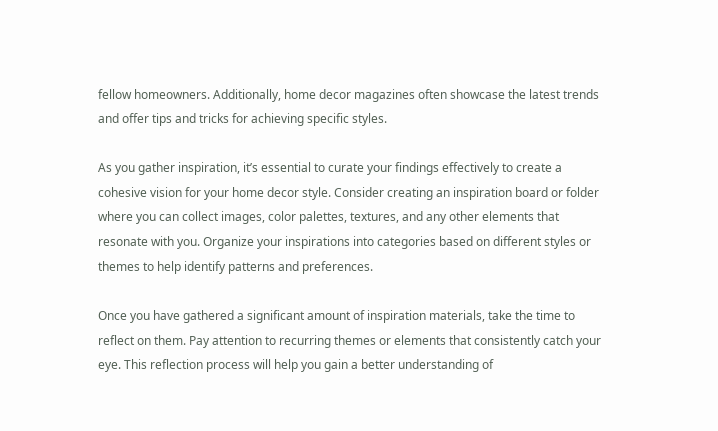fellow homeowners. Additionally, home decor magazines often showcase the latest trends and offer tips and tricks for achieving specific styles.

As you gather inspiration, it’s essential to curate your findings effectively to create a cohesive vision for your home decor style. Consider creating an inspiration board or folder where you can collect images, color palettes, textures, and any other elements that resonate with you. Organize your inspirations into categories based on different styles or themes to help identify patterns and preferences.

Once you have gathered a significant amount of inspiration materials, take the time to reflect on them. Pay attention to recurring themes or elements that consistently catch your eye. This reflection process will help you gain a better understanding of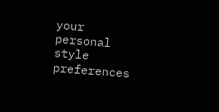your personal style preferences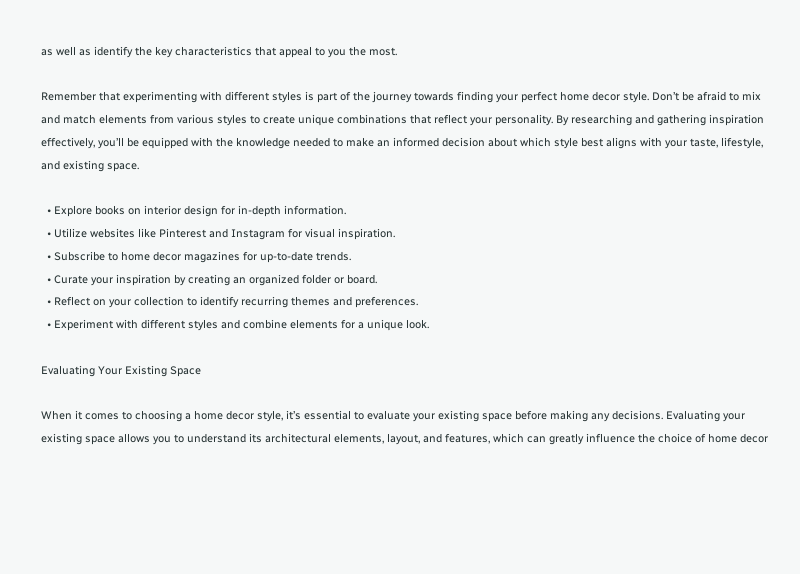as well as identify the key characteristics that appeal to you the most.

Remember that experimenting with different styles is part of the journey towards finding your perfect home decor style. Don’t be afraid to mix and match elements from various styles to create unique combinations that reflect your personality. By researching and gathering inspiration effectively, you’ll be equipped with the knowledge needed to make an informed decision about which style best aligns with your taste, lifestyle, and existing space.

  • Explore books on interior design for in-depth information.
  • Utilize websites like Pinterest and Instagram for visual inspiration.
  • Subscribe to home decor magazines for up-to-date trends.
  • Curate your inspiration by creating an organized folder or board.
  • Reflect on your collection to identify recurring themes and preferences.
  • Experiment with different styles and combine elements for a unique look.

Evaluating Your Existing Space

When it comes to choosing a home decor style, it’s essential to evaluate your existing space before making any decisions. Evaluating your existing space allows you to understand its architectural elements, layout, and features, which can greatly influence the choice of home decor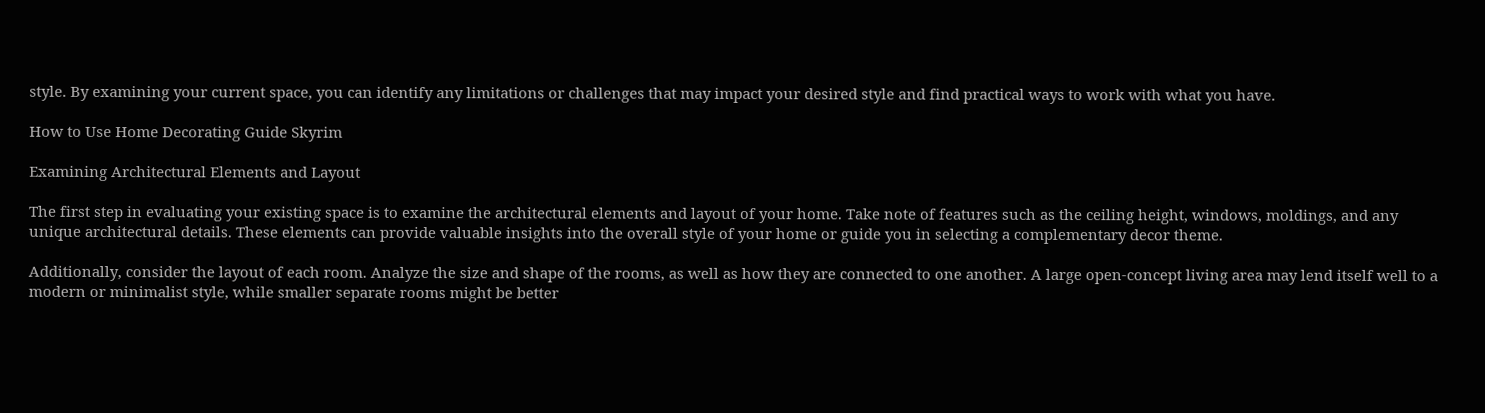style. By examining your current space, you can identify any limitations or challenges that may impact your desired style and find practical ways to work with what you have.

How to Use Home Decorating Guide Skyrim

Examining Architectural Elements and Layout

The first step in evaluating your existing space is to examine the architectural elements and layout of your home. Take note of features such as the ceiling height, windows, moldings, and any unique architectural details. These elements can provide valuable insights into the overall style of your home or guide you in selecting a complementary decor theme.

Additionally, consider the layout of each room. Analyze the size and shape of the rooms, as well as how they are connected to one another. A large open-concept living area may lend itself well to a modern or minimalist style, while smaller separate rooms might be better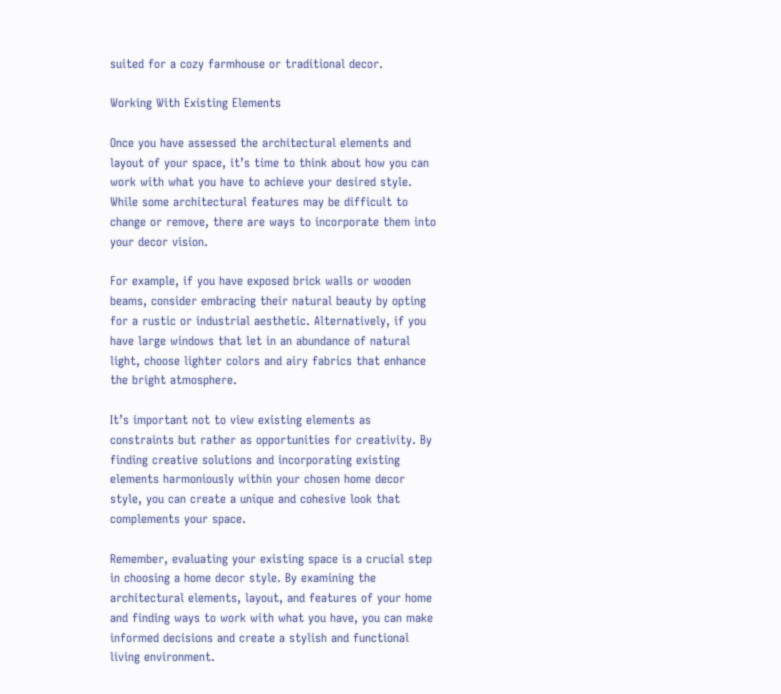suited for a cozy farmhouse or traditional decor.

Working With Existing Elements

Once you have assessed the architectural elements and layout of your space, it’s time to think about how you can work with what you have to achieve your desired style. While some architectural features may be difficult to change or remove, there are ways to incorporate them into your decor vision.

For example, if you have exposed brick walls or wooden beams, consider embracing their natural beauty by opting for a rustic or industrial aesthetic. Alternatively, if you have large windows that let in an abundance of natural light, choose lighter colors and airy fabrics that enhance the bright atmosphere.

It’s important not to view existing elements as constraints but rather as opportunities for creativity. By finding creative solutions and incorporating existing elements harmoniously within your chosen home decor style, you can create a unique and cohesive look that complements your space.

Remember, evaluating your existing space is a crucial step in choosing a home decor style. By examining the architectural elements, layout, and features of your home and finding ways to work with what you have, you can make informed decisions and create a stylish and functional living environment.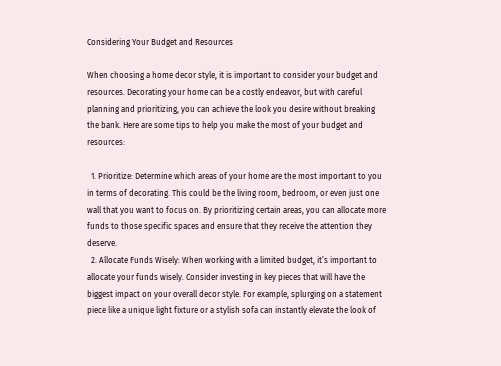Considering Your Budget and Resources

When choosing a home decor style, it is important to consider your budget and resources. Decorating your home can be a costly endeavor, but with careful planning and prioritizing, you can achieve the look you desire without breaking the bank. Here are some tips to help you make the most of your budget and resources:

  1. Prioritize: Determine which areas of your home are the most important to you in terms of decorating. This could be the living room, bedroom, or even just one wall that you want to focus on. By prioritizing certain areas, you can allocate more funds to those specific spaces and ensure that they receive the attention they deserve.
  2. Allocate Funds Wisely: When working with a limited budget, it’s important to allocate your funds wisely. Consider investing in key pieces that will have the biggest impact on your overall decor style. For example, splurging on a statement piece like a unique light fixture or a stylish sofa can instantly elevate the look of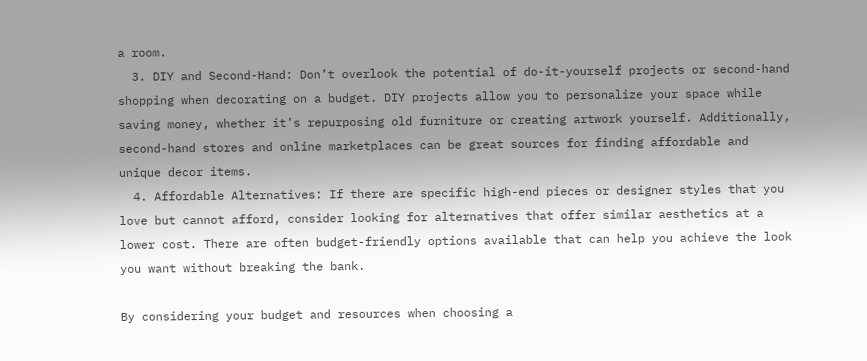a room.
  3. DIY and Second-Hand: Don’t overlook the potential of do-it-yourself projects or second-hand shopping when decorating on a budget. DIY projects allow you to personalize your space while saving money, whether it’s repurposing old furniture or creating artwork yourself. Additionally, second-hand stores and online marketplaces can be great sources for finding affordable and unique decor items.
  4. Affordable Alternatives: If there are specific high-end pieces or designer styles that you love but cannot afford, consider looking for alternatives that offer similar aesthetics at a lower cost. There are often budget-friendly options available that can help you achieve the look you want without breaking the bank.

By considering your budget and resources when choosing a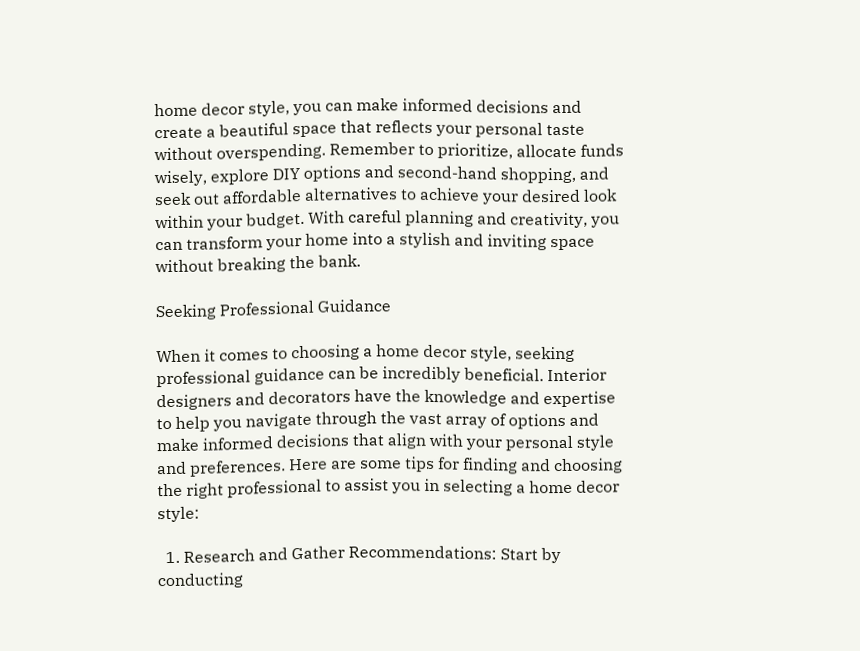home decor style, you can make informed decisions and create a beautiful space that reflects your personal taste without overspending. Remember to prioritize, allocate funds wisely, explore DIY options and second-hand shopping, and seek out affordable alternatives to achieve your desired look within your budget. With careful planning and creativity, you can transform your home into a stylish and inviting space without breaking the bank.

Seeking Professional Guidance

When it comes to choosing a home decor style, seeking professional guidance can be incredibly beneficial. Interior designers and decorators have the knowledge and expertise to help you navigate through the vast array of options and make informed decisions that align with your personal style and preferences. Here are some tips for finding and choosing the right professional to assist you in selecting a home decor style:

  1. Research and Gather Recommendations: Start by conducting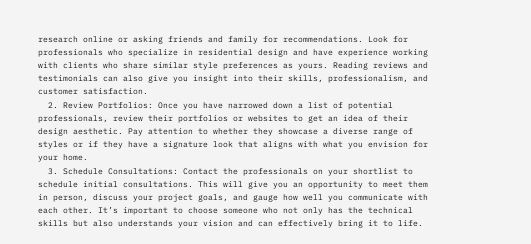research online or asking friends and family for recommendations. Look for professionals who specialize in residential design and have experience working with clients who share similar style preferences as yours. Reading reviews and testimonials can also give you insight into their skills, professionalism, and customer satisfaction.
  2. Review Portfolios: Once you have narrowed down a list of potential professionals, review their portfolios or websites to get an idea of their design aesthetic. Pay attention to whether they showcase a diverse range of styles or if they have a signature look that aligns with what you envision for your home.
  3. Schedule Consultations: Contact the professionals on your shortlist to schedule initial consultations. This will give you an opportunity to meet them in person, discuss your project goals, and gauge how well you communicate with each other. It’s important to choose someone who not only has the technical skills but also understands your vision and can effectively bring it to life.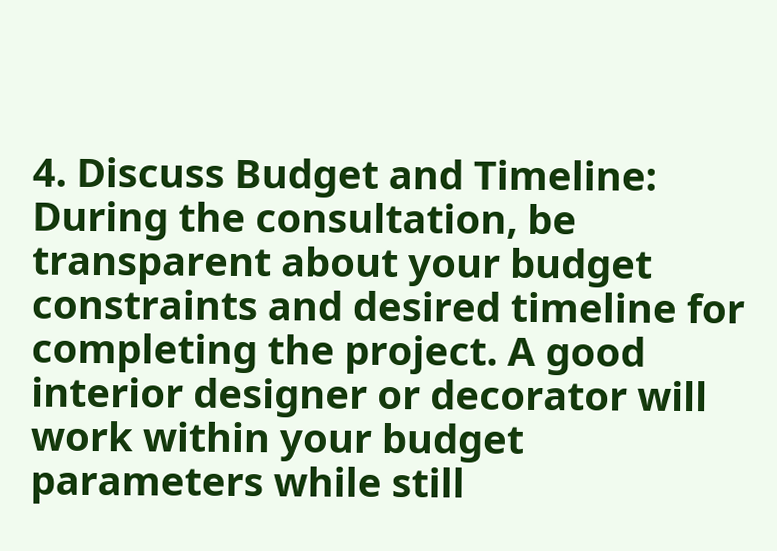4. Discuss Budget and Timeline: During the consultation, be transparent about your budget constraints and desired timeline for completing the project. A good interior designer or decorator will work within your budget parameters while still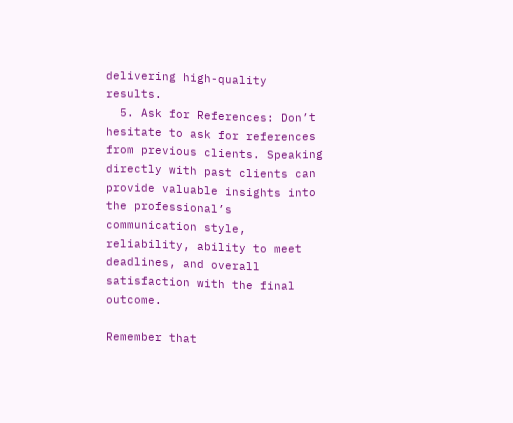delivering high-quality results.
  5. Ask for References: Don’t hesitate to ask for references from previous clients. Speaking directly with past clients can provide valuable insights into the professional’s communication style, reliability, ability to meet deadlines, and overall satisfaction with the final outcome.

Remember that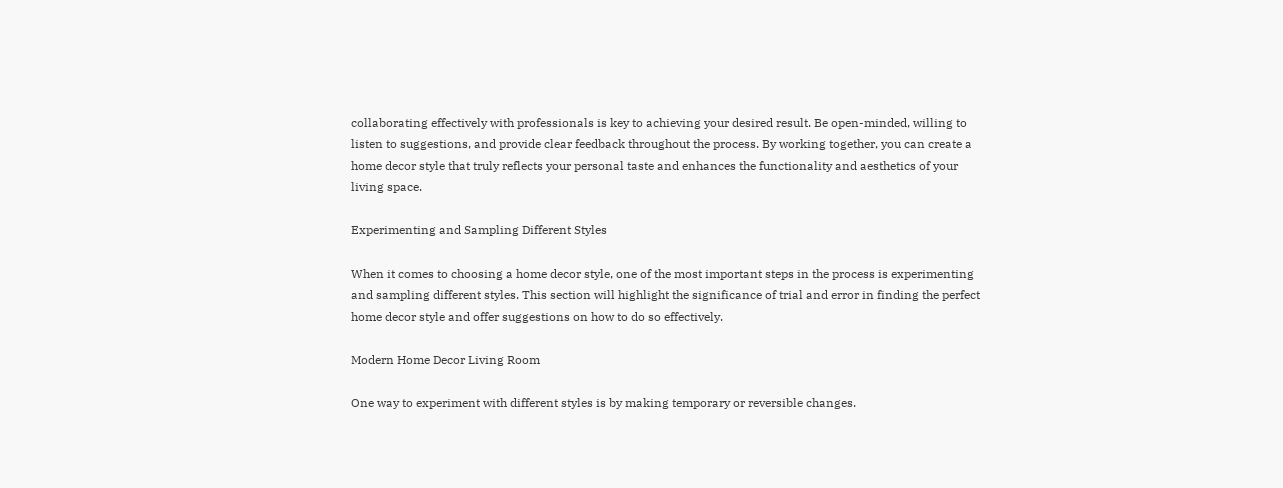collaborating effectively with professionals is key to achieving your desired result. Be open-minded, willing to listen to suggestions, and provide clear feedback throughout the process. By working together, you can create a home decor style that truly reflects your personal taste and enhances the functionality and aesthetics of your living space.

Experimenting and Sampling Different Styles

When it comes to choosing a home decor style, one of the most important steps in the process is experimenting and sampling different styles. This section will highlight the significance of trial and error in finding the perfect home decor style and offer suggestions on how to do so effectively.

Modern Home Decor Living Room

One way to experiment with different styles is by making temporary or reversible changes.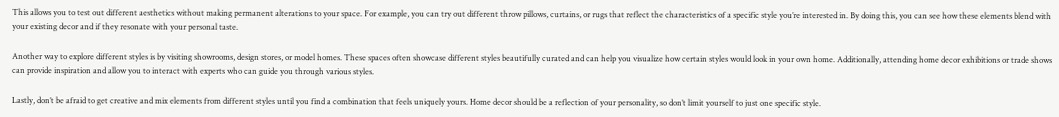This allows you to test out different aesthetics without making permanent alterations to your space. For example, you can try out different throw pillows, curtains, or rugs that reflect the characteristics of a specific style you’re interested in. By doing this, you can see how these elements blend with your existing decor and if they resonate with your personal taste.

Another way to explore different styles is by visiting showrooms, design stores, or model homes. These spaces often showcase different styles beautifully curated and can help you visualize how certain styles would look in your own home. Additionally, attending home decor exhibitions or trade shows can provide inspiration and allow you to interact with experts who can guide you through various styles.

Lastly, don’t be afraid to get creative and mix elements from different styles until you find a combination that feels uniquely yours. Home decor should be a reflection of your personality, so don’t limit yourself to just one specific style.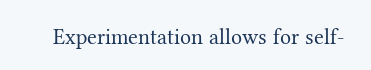Experimentation allows for self-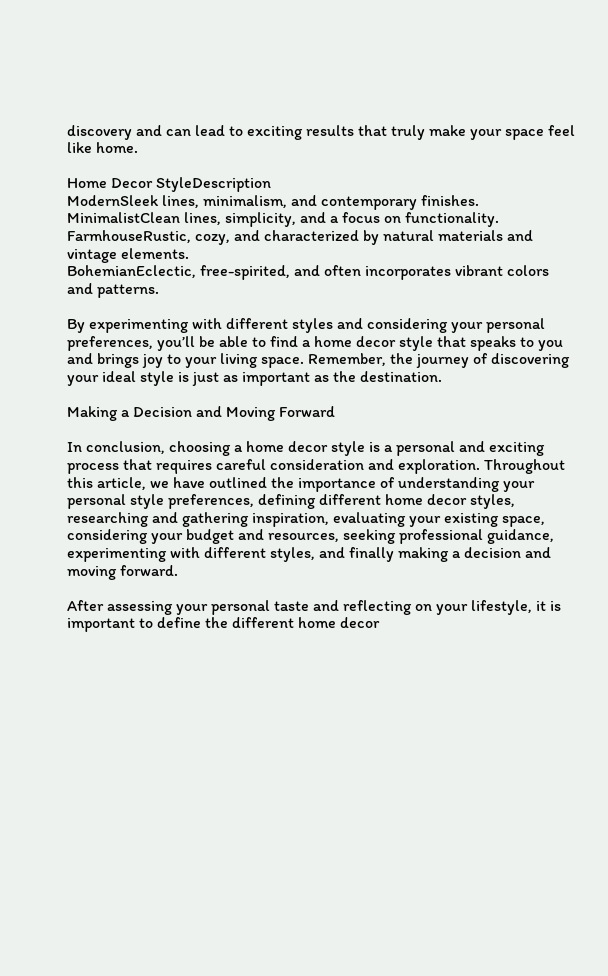discovery and can lead to exciting results that truly make your space feel like home.

Home Decor StyleDescription
ModernSleek lines, minimalism, and contemporary finishes.
MinimalistClean lines, simplicity, and a focus on functionality.
FarmhouseRustic, cozy, and characterized by natural materials and vintage elements.
BohemianEclectic, free-spirited, and often incorporates vibrant colors and patterns.

By experimenting with different styles and considering your personal preferences, you’ll be able to find a home decor style that speaks to you and brings joy to your living space. Remember, the journey of discovering your ideal style is just as important as the destination.

Making a Decision and Moving Forward

In conclusion, choosing a home decor style is a personal and exciting process that requires careful consideration and exploration. Throughout this article, we have outlined the importance of understanding your personal style preferences, defining different home decor styles, researching and gathering inspiration, evaluating your existing space, considering your budget and resources, seeking professional guidance, experimenting with different styles, and finally making a decision and moving forward.

After assessing your personal taste and reflecting on your lifestyle, it is important to define the different home decor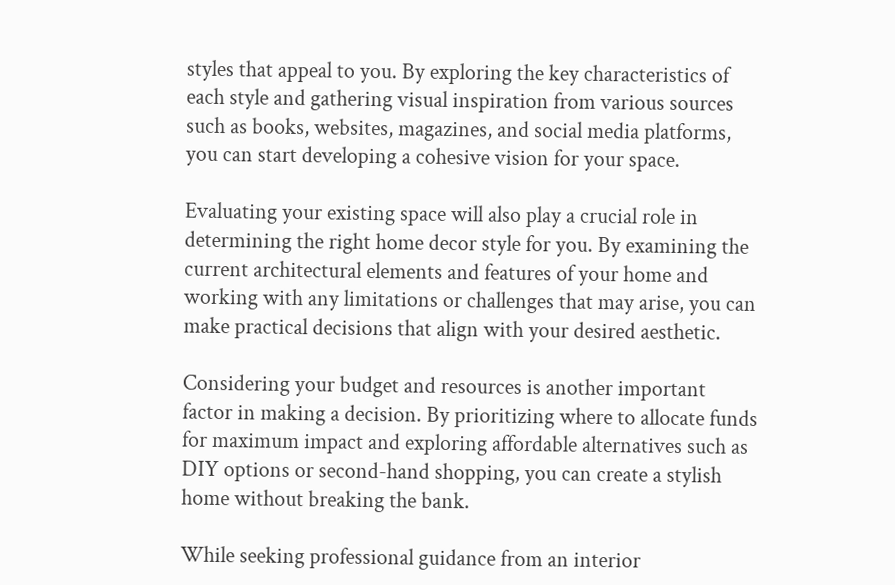styles that appeal to you. By exploring the key characteristics of each style and gathering visual inspiration from various sources such as books, websites, magazines, and social media platforms, you can start developing a cohesive vision for your space.

Evaluating your existing space will also play a crucial role in determining the right home decor style for you. By examining the current architectural elements and features of your home and working with any limitations or challenges that may arise, you can make practical decisions that align with your desired aesthetic.

Considering your budget and resources is another important factor in making a decision. By prioritizing where to allocate funds for maximum impact and exploring affordable alternatives such as DIY options or second-hand shopping, you can create a stylish home without breaking the bank.

While seeking professional guidance from an interior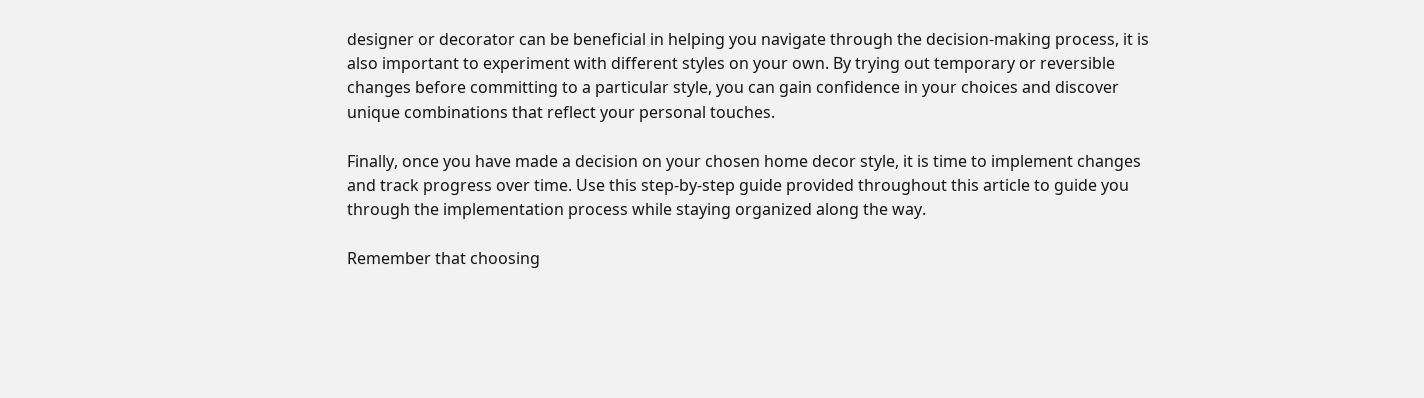designer or decorator can be beneficial in helping you navigate through the decision-making process, it is also important to experiment with different styles on your own. By trying out temporary or reversible changes before committing to a particular style, you can gain confidence in your choices and discover unique combinations that reflect your personal touches.

Finally, once you have made a decision on your chosen home decor style, it is time to implement changes and track progress over time. Use this step-by-step guide provided throughout this article to guide you through the implementation process while staying organized along the way.

Remember that choosing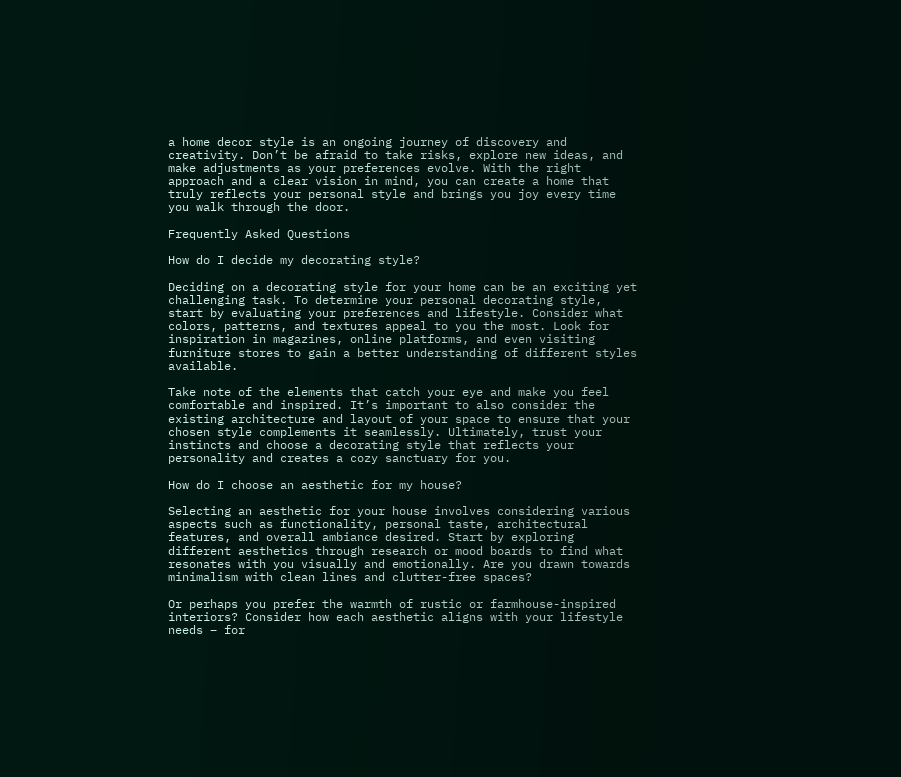a home decor style is an ongoing journey of discovery and creativity. Don’t be afraid to take risks, explore new ideas, and make adjustments as your preferences evolve. With the right approach and a clear vision in mind, you can create a home that truly reflects your personal style and brings you joy every time you walk through the door.

Frequently Asked Questions

How do I decide my decorating style?

Deciding on a decorating style for your home can be an exciting yet challenging task. To determine your personal decorating style, start by evaluating your preferences and lifestyle. Consider what colors, patterns, and textures appeal to you the most. Look for inspiration in magazines, online platforms, and even visiting furniture stores to gain a better understanding of different styles available.

Take note of the elements that catch your eye and make you feel comfortable and inspired. It’s important to also consider the existing architecture and layout of your space to ensure that your chosen style complements it seamlessly. Ultimately, trust your instincts and choose a decorating style that reflects your personality and creates a cozy sanctuary for you.

How do I choose an aesthetic for my house?

Selecting an aesthetic for your house involves considering various aspects such as functionality, personal taste, architectural features, and overall ambiance desired. Start by exploring different aesthetics through research or mood boards to find what resonates with you visually and emotionally. Are you drawn towards minimalism with clean lines and clutter-free spaces?

Or perhaps you prefer the warmth of rustic or farmhouse-inspired interiors? Consider how each aesthetic aligns with your lifestyle needs – for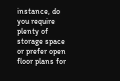instance, do you require plenty of storage space or prefer open floor plans for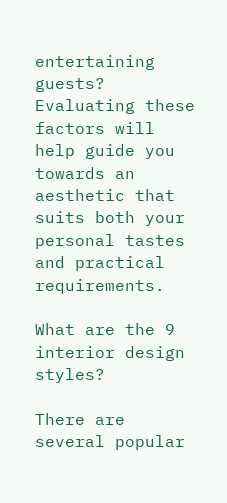entertaining guests? Evaluating these factors will help guide you towards an aesthetic that suits both your personal tastes and practical requirements.

What are the 9 interior design styles?

There are several popular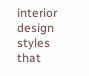interior design styles that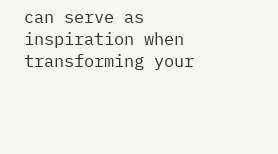can serve as inspiration when transforming your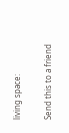living space:

Send this to a friend